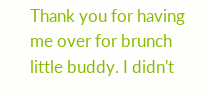Thank you for having me over for brunch little buddy. I didn't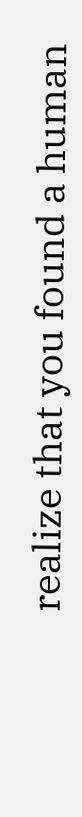realize that you found a human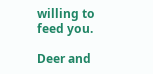willing to feed you.

Deer and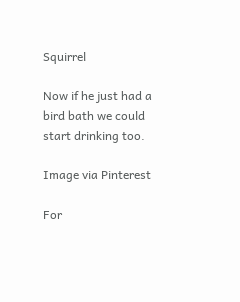Squirrel

Now if he just had a bird bath we could start drinking too.

Image via Pinterest

For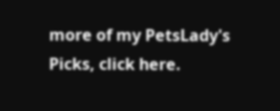more of my PetsLady's Picks, click here.